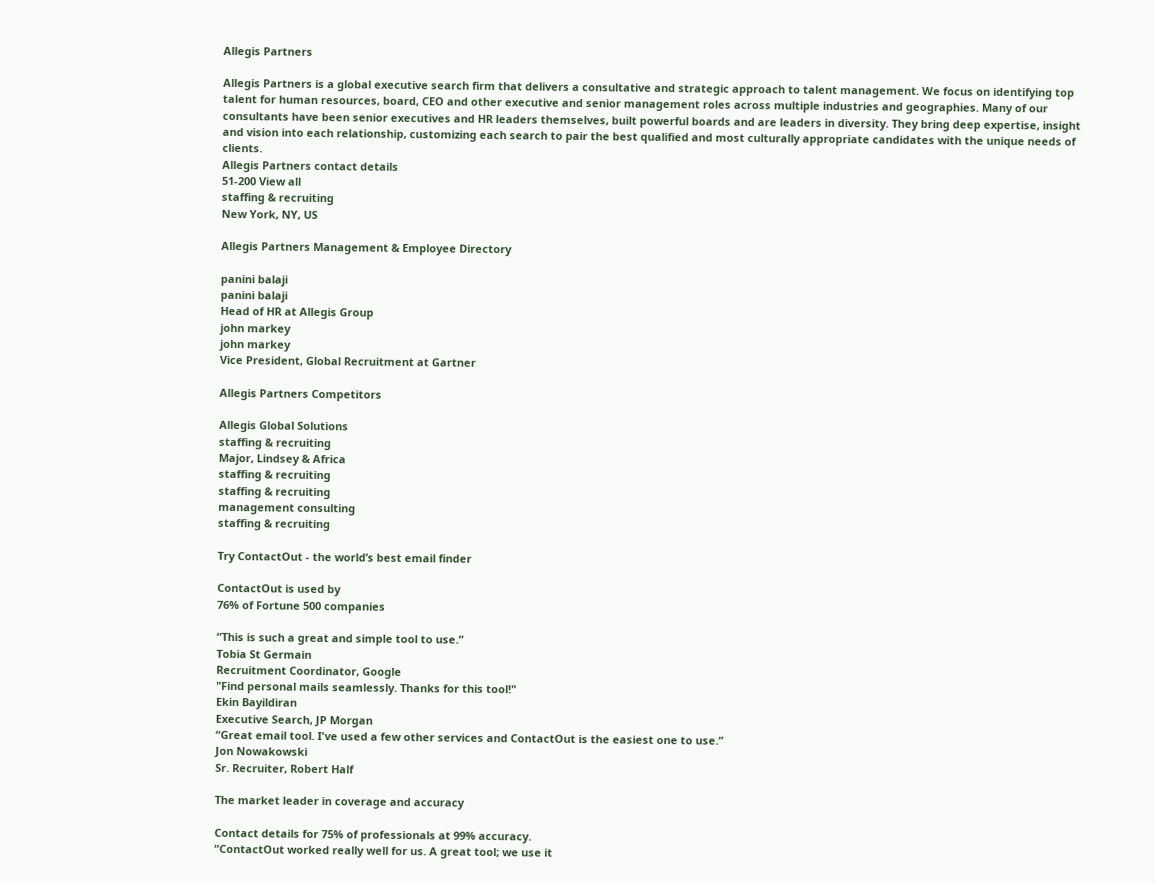Allegis Partners

Allegis Partners is a global executive search firm that delivers a consultative and strategic approach to talent management. We focus on identifying top talent for human resources, board, CEO and other executive and senior management roles across multiple industries and geographies. Many of our consultants have been senior executives and HR leaders themselves, built powerful boards and are leaders in diversity. They bring deep expertise, insight and vision into each relationship, customizing each search to pair the best qualified and most culturally appropriate candidates with the unique needs of clients.
Allegis Partners contact details
51-200 View all
staffing & recruiting
New York, NY, US

Allegis Partners Management & Employee Directory

panini balaji
panini balaji
Head of HR at Allegis Group
john markey
john markey
Vice President, Global Recruitment at Gartner

Allegis Partners Competitors

Allegis Global Solutions
staffing & recruiting
Major, Lindsey & Africa
staffing & recruiting
staffing & recruiting
management consulting
staffing & recruiting

Try ContactOut - the world’s best email finder

ContactOut is used by
76% of Fortune 500 companies

“This is such a great and simple tool to use.”
Tobia St Germain
Recruitment Coordinator, Google
"Find personal mails seamlessly. Thanks for this tool!"
Ekin Bayildiran
Executive Search, JP Morgan
“Great email tool. I've used a few other services and ContactOut is the easiest one to use.”
Jon Nowakowski
Sr. Recruiter, Robert Half

The market leader in coverage and accuracy

Contact details for 75% of professionals at 99% accuracy.
“ContactOut worked really well for us. A great tool; we use it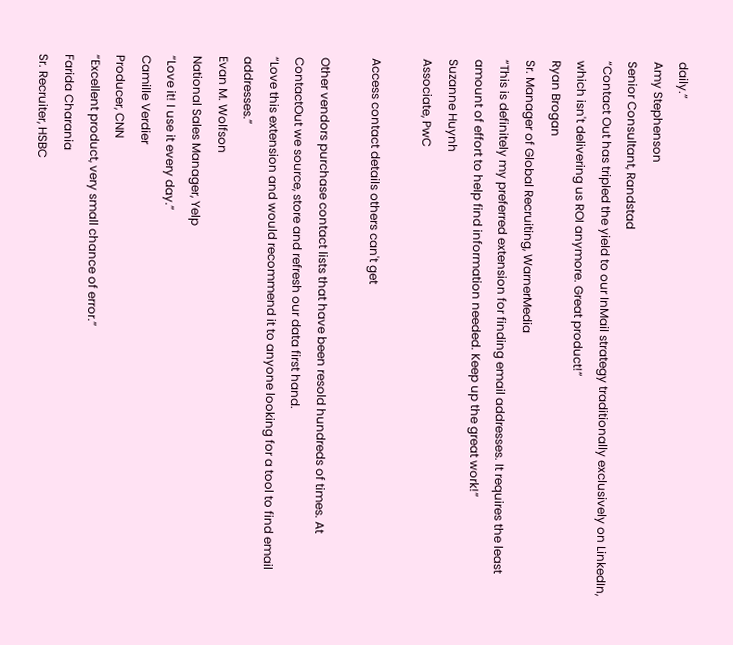daily.”
Amy Stephenson
Senior Consultant, Randstad
“Contact Out has tripled the yield to our InMail strategy traditionally exclusively on LinkedIn, which isn't delivering us ROI anymore. Great product!”
Ryan Brogan
Sr. Manager of Global Recruiting, WarnerMedia
“This is definitely my preferred extension for finding email addresses. It requires the least amount of effort to help find information needed. Keep up the great work!”
Suzanne Huynh
Associate, PwC

Access contact details others can't get

Other vendors purchase contact lists that have been resold hundreds of times. At ContactOut we source, store and refresh our data first hand.
“Love this extension and would recommend it to anyone looking for a tool to find email addresses.”
Evan M. Wolfson
National Sales Manager, Yelp
“Love it! I use it every day.”
Camille Verdier
Producer, CNN
“Excellent product, very small chance of error.”
Farida Charania
Sr. Recruiter, HSBC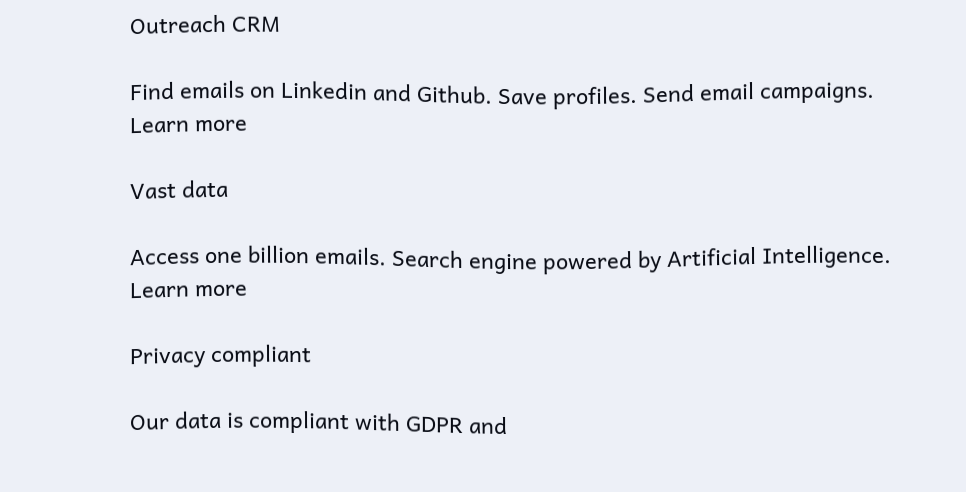Outreach CRM

Find emails on Linkedin and Github. Save profiles. Send email campaigns.
Learn more

Vast data

Access one billion emails. Search engine powered by Artificial Intelligence.
Learn more

Privacy compliant

Our data is compliant with GDPR and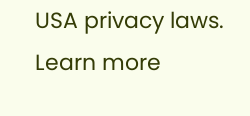USA privacy laws.
Learn more